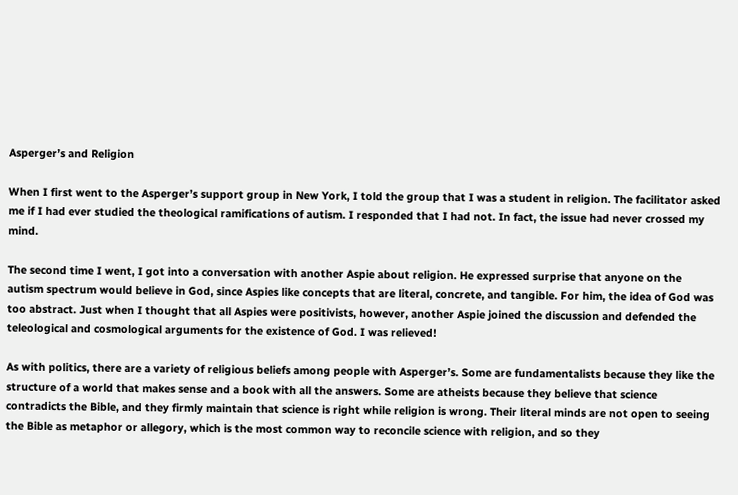Asperger’s and Religion

When I first went to the Asperger’s support group in New York, I told the group that I was a student in religion. The facilitator asked me if I had ever studied the theological ramifications of autism. I responded that I had not. In fact, the issue had never crossed my mind.

The second time I went, I got into a conversation with another Aspie about religion. He expressed surprise that anyone on the autism spectrum would believe in God, since Aspies like concepts that are literal, concrete, and tangible. For him, the idea of God was too abstract. Just when I thought that all Aspies were positivists, however, another Aspie joined the discussion and defended the teleological and cosmological arguments for the existence of God. I was relieved!

As with politics, there are a variety of religious beliefs among people with Asperger’s. Some are fundamentalists because they like the structure of a world that makes sense and a book with all the answers. Some are atheists because they believe that science contradicts the Bible, and they firmly maintain that science is right while religion is wrong. Their literal minds are not open to seeing the Bible as metaphor or allegory, which is the most common way to reconcile science with religion, and so they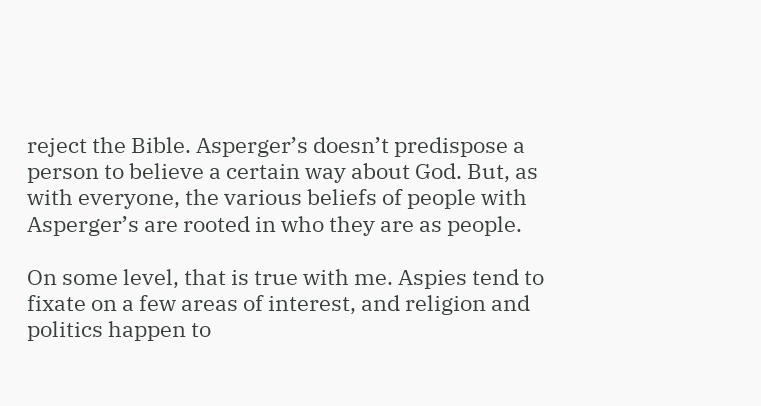reject the Bible. Asperger’s doesn’t predispose a person to believe a certain way about God. But, as with everyone, the various beliefs of people with Asperger’s are rooted in who they are as people.

On some level, that is true with me. Aspies tend to fixate on a few areas of interest, and religion and politics happen to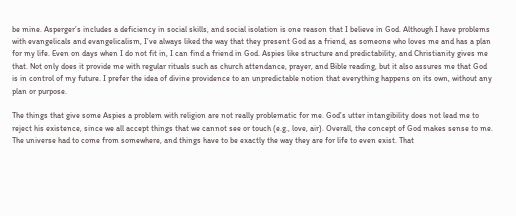be mine. Asperger’s includes a deficiency in social skills, and social isolation is one reason that I believe in God. Although I have problems with evangelicals and evangelicalism, I’ve always liked the way that they present God as a friend, as someone who loves me and has a plan for my life. Even on days when I do not fit in, I can find a friend in God. Aspies like structure and predictability, and Christianity gives me that. Not only does it provide me with regular rituals such as church attendance, prayer, and Bible reading, but it also assures me that God is in control of my future. I prefer the idea of divine providence to an unpredictable notion that everything happens on its own, without any plan or purpose.

The things that give some Aspies a problem with religion are not really problematic for me. God’s utter intangibility does not lead me to reject his existence, since we all accept things that we cannot see or touch (e.g., love, air). Overall, the concept of God makes sense to me. The universe had to come from somewhere, and things have to be exactly the way they are for life to even exist. That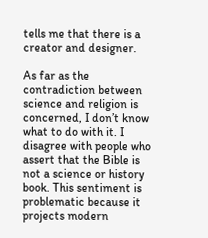tells me that there is a creator and designer.

As far as the contradiction between science and religion is concerned, I don’t know what to do with it. I disagree with people who assert that the Bible is not a science or history book. This sentiment is problematic because it projects modern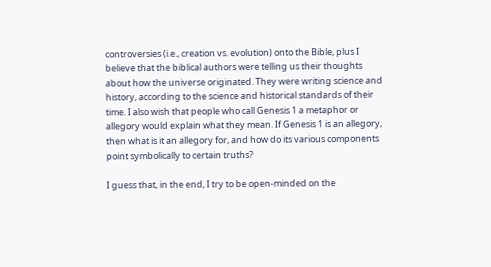controversies (i.e., creation vs. evolution) onto the Bible, plus I believe that the biblical authors were telling us their thoughts about how the universe originated. They were writing science and history, according to the science and historical standards of their time. I also wish that people who call Genesis 1 a metaphor or allegory would explain what they mean. If Genesis 1 is an allegory, then what is it an allegory for, and how do its various components point symbolically to certain truths?

I guess that, in the end, I try to be open-minded on the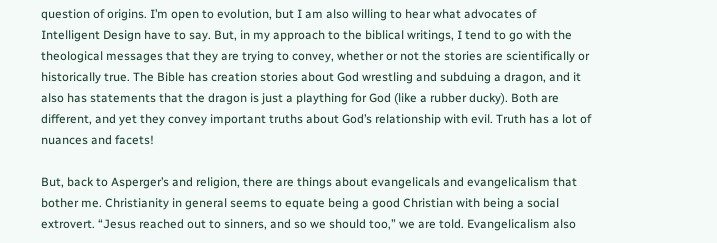question of origins. I’m open to evolution, but I am also willing to hear what advocates of Intelligent Design have to say. But, in my approach to the biblical writings, I tend to go with the theological messages that they are trying to convey, whether or not the stories are scientifically or historically true. The Bible has creation stories about God wrestling and subduing a dragon, and it also has statements that the dragon is just a plaything for God (like a rubber ducky). Both are different, and yet they convey important truths about God’s relationship with evil. Truth has a lot of nuances and facets!

But, back to Asperger’s and religion, there are things about evangelicals and evangelicalism that bother me. Christianity in general seems to equate being a good Christian with being a social extrovert. “Jesus reached out to sinners, and so we should too,” we are told. Evangelicalism also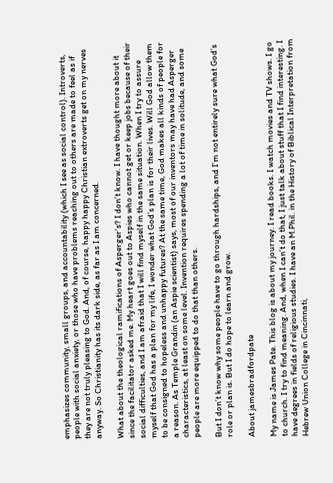emphasizes community, small groups, and accountability (which I see as social control). Introverts, people with social anxiety, or those who have problems reaching out to others are made to feel as if they are not truly pleasing to God. And, of course, happy happy Christian extroverts get on my nerves anyway. So Christianity has its dark side, as far as I am concerned.

What about the theological ramifications of Asperger’s? I don’t know. I have thought more about it since the facilitator asked me. My heart goes out to Aspies who cannot get or keep jobs because of their social difficulties, and I am afraid that I will find myself in the same situation. When I try to assure myself that God has a plan for my life, I wonder what God’s plan is for their lives. Will God allow them to be consigned to hopeless and unhappy futures? At the same time, God makes all kinds of people for a reason. As Temple Grandin (an Aspie scientist) says, most of our inventors may have had Asperger characteristics, at least on some level. Invention requires spending a lot of time in solitude, and some people are more equipped to do that than others.

But I don’t know why some people have to go through hardships, and I’m not entirely sure what God’s role or plan is. But I do hope to learn and grow.

About jamesbradfordpate

My name is James Pate. This blog is about my journey. I read books. I watch movies and TV shows. I go to church. I try to find meaning. And, when I can’t do that, I just talk about stuff that I find interesting. I have degrees in fields of religious studies. I have an M.Phil. in the History of Biblical Interpretation from Hebrew Union College in Cincinnati,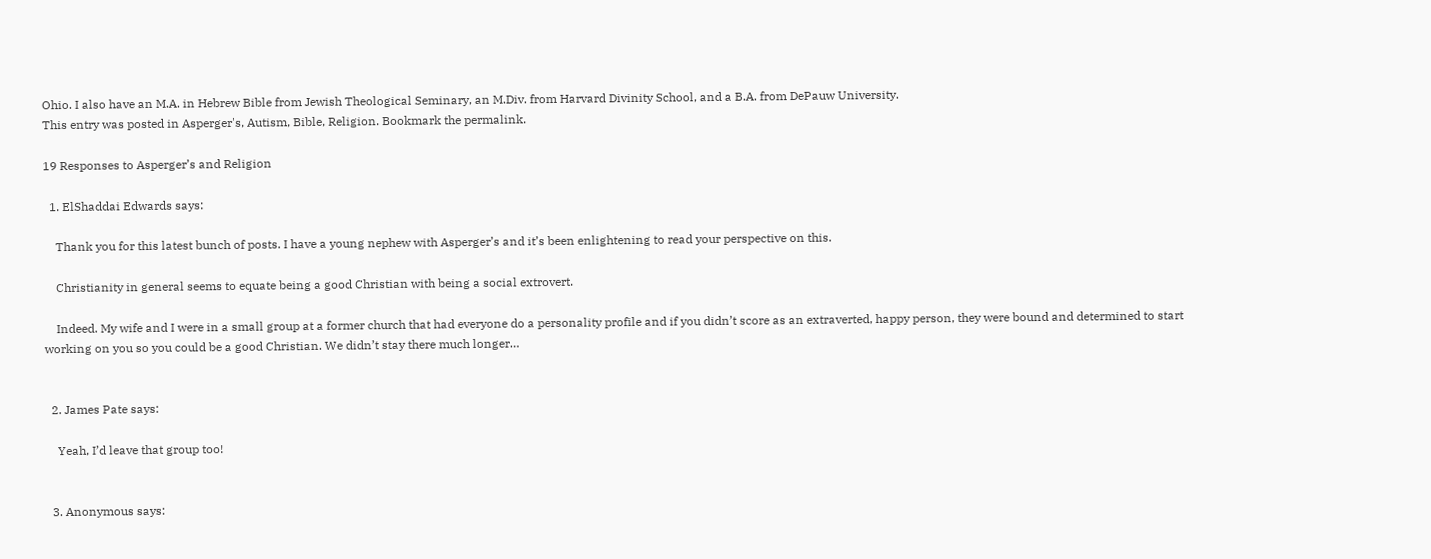Ohio. I also have an M.A. in Hebrew Bible from Jewish Theological Seminary, an M.Div. from Harvard Divinity School, and a B.A. from DePauw University.
This entry was posted in Asperger's, Autism, Bible, Religion. Bookmark the permalink.

19 Responses to Asperger’s and Religion

  1. ElShaddai Edwards says:

    Thank you for this latest bunch of posts. I have a young nephew with Asperger’s and it’s been enlightening to read your perspective on this.

    Christianity in general seems to equate being a good Christian with being a social extrovert.

    Indeed. My wife and I were in a small group at a former church that had everyone do a personality profile and if you didn’t score as an extraverted, happy person, they were bound and determined to start working on you so you could be a good Christian. We didn’t stay there much longer…


  2. James Pate says:

    Yeah, I’d leave that group too!


  3. Anonymous says: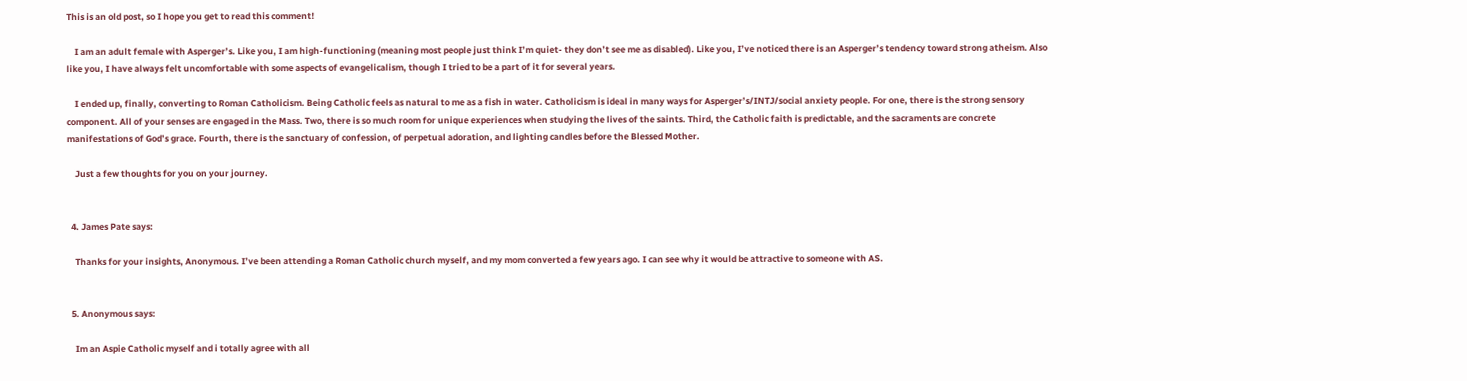This is an old post, so I hope you get to read this comment!

    I am an adult female with Asperger’s. Like you, I am high-functioning (meaning most people just think I’m quiet- they don’t see me as disabled). Like you, I’ve noticed there is an Asperger’s tendency toward strong atheism. Also like you, I have always felt uncomfortable with some aspects of evangelicalism, though I tried to be a part of it for several years.

    I ended up, finally, converting to Roman Catholicism. Being Catholic feels as natural to me as a fish in water. Catholicism is ideal in many ways for Asperger’s/INTJ/social anxiety people. For one, there is the strong sensory component. All of your senses are engaged in the Mass. Two, there is so much room for unique experiences when studying the lives of the saints. Third, the Catholic faith is predictable, and the sacraments are concrete manifestations of God’s grace. Fourth, there is the sanctuary of confession, of perpetual adoration, and lighting candles before the Blessed Mother.

    Just a few thoughts for you on your journey.


  4. James Pate says:

    Thanks for your insights, Anonymous. I’ve been attending a Roman Catholic church myself, and my mom converted a few years ago. I can see why it would be attractive to someone with AS.


  5. Anonymous says:

    Im an Aspie Catholic myself and i totally agree with all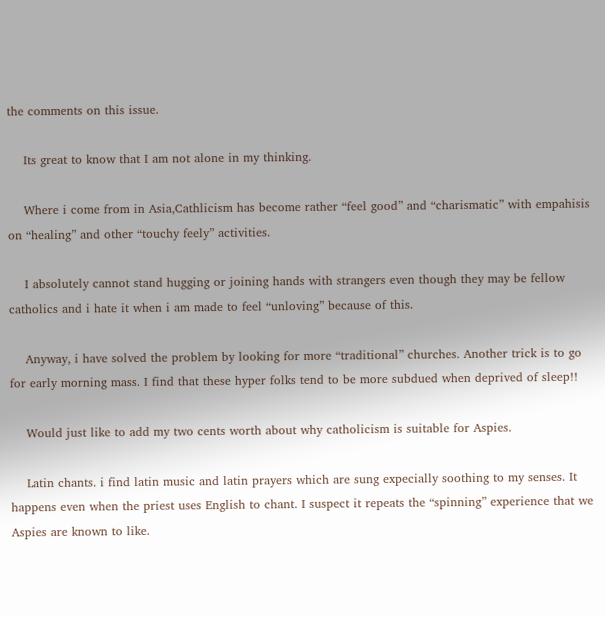the comments on this issue.

    Its great to know that I am not alone in my thinking.

    Where i come from in Asia,Cathlicism has become rather “feel good” and “charismatic” with empahisis on “healing” and other “touchy feely” activities.

    I absolutely cannot stand hugging or joining hands with strangers even though they may be fellow catholics and i hate it when i am made to feel “unloving” because of this.

    Anyway, i have solved the problem by looking for more “traditional” churches. Another trick is to go for early morning mass. I find that these hyper folks tend to be more subdued when deprived of sleep!!

    Would just like to add my two cents worth about why catholicism is suitable for Aspies.

    Latin chants. i find latin music and latin prayers which are sung expecially soothing to my senses. It happens even when the priest uses English to chant. I suspect it repeats the “spinning” experience that we Aspies are known to like.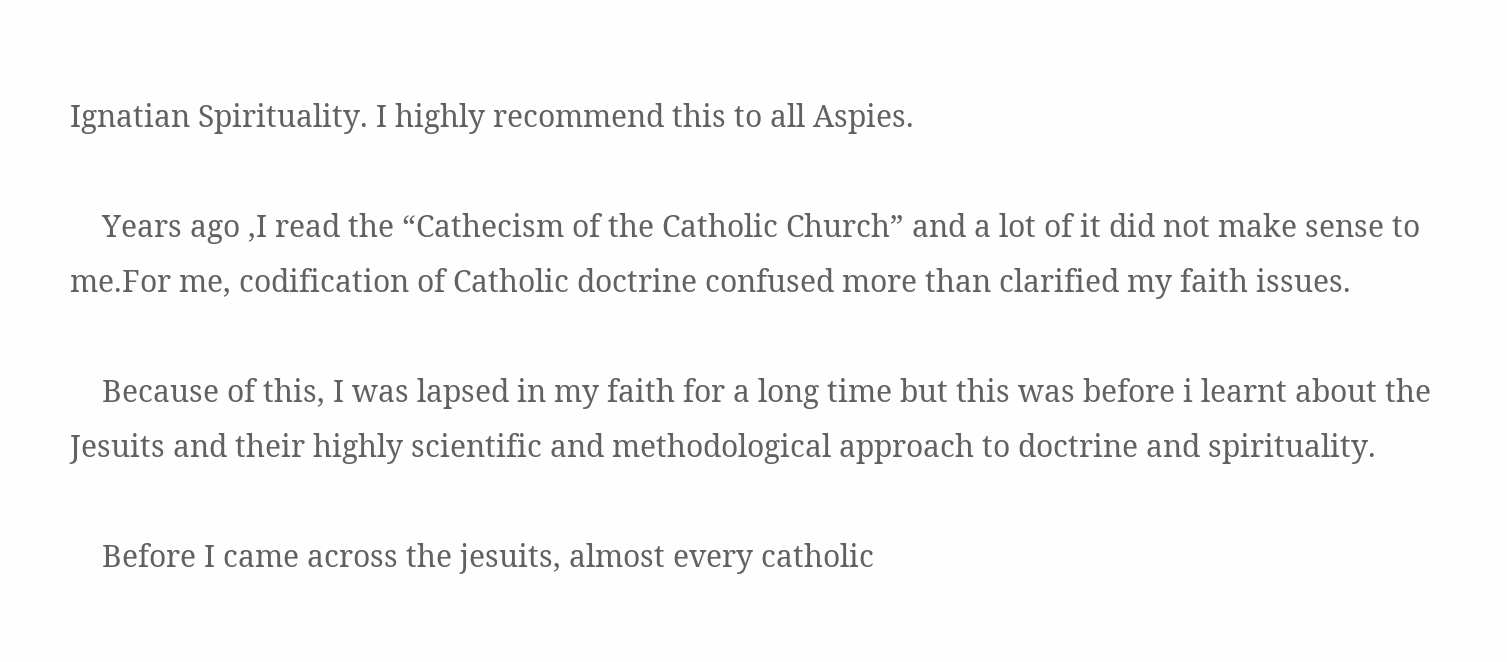Ignatian Spirituality. I highly recommend this to all Aspies.

    Years ago ,I read the “Cathecism of the Catholic Church” and a lot of it did not make sense to me.For me, codification of Catholic doctrine confused more than clarified my faith issues.

    Because of this, I was lapsed in my faith for a long time but this was before i learnt about the Jesuits and their highly scientific and methodological approach to doctrine and spirituality.

    Before I came across the jesuits, almost every catholic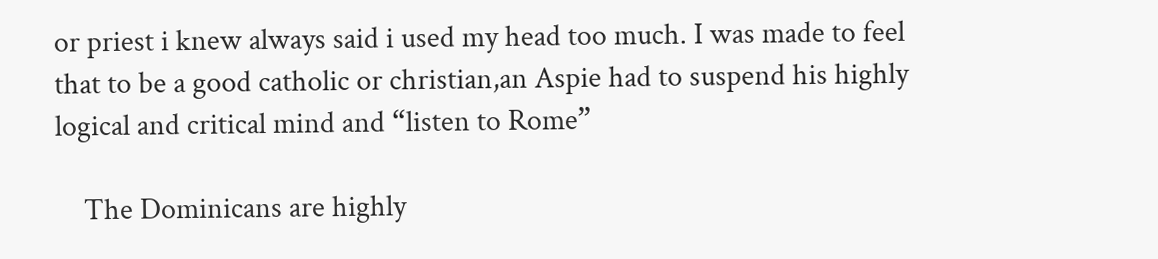or priest i knew always said i used my head too much. I was made to feel that to be a good catholic or christian,an Aspie had to suspend his highly logical and critical mind and “listen to Rome”

    The Dominicans are highly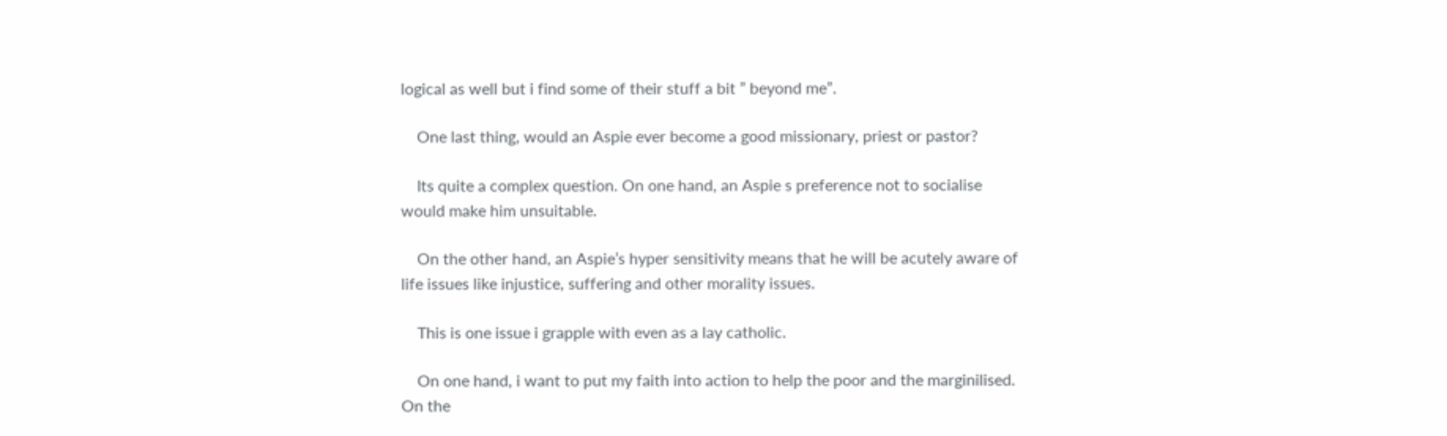logical as well but i find some of their stuff a bit ” beyond me”.

    One last thing, would an Aspie ever become a good missionary, priest or pastor?

    Its quite a complex question. On one hand, an Aspie s preference not to socialise would make him unsuitable.

    On the other hand, an Aspie’s hyper sensitivity means that he will be acutely aware of life issues like injustice, suffering and other morality issues.

    This is one issue i grapple with even as a lay catholic.

    On one hand, i want to put my faith into action to help the poor and the marginilised. On the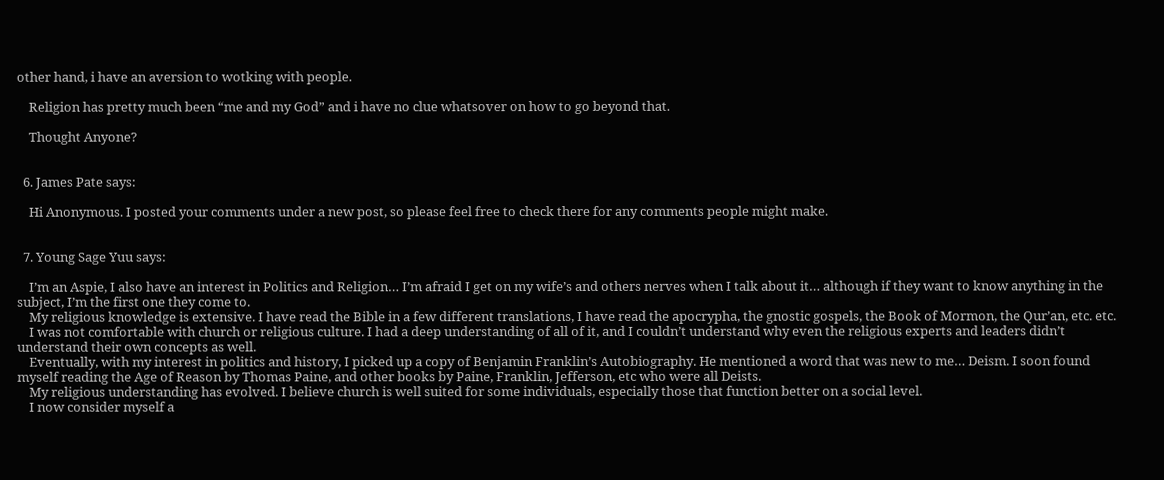other hand, i have an aversion to wotking with people.

    Religion has pretty much been “me and my God” and i have no clue whatsover on how to go beyond that.

    Thought Anyone?


  6. James Pate says:

    Hi Anonymous. I posted your comments under a new post, so please feel free to check there for any comments people might make.


  7. Young Sage Yuu says:

    I’m an Aspie, I also have an interest in Politics and Religion… I’m afraid I get on my wife’s and others nerves when I talk about it… although if they want to know anything in the subject, I’m the first one they come to.
    My religious knowledge is extensive. I have read the Bible in a few different translations, I have read the apocrypha, the gnostic gospels, the Book of Mormon, the Qur’an, etc. etc.
    I was not comfortable with church or religious culture. I had a deep understanding of all of it, and I couldn’t understand why even the religious experts and leaders didn’t understand their own concepts as well.
    Eventually, with my interest in politics and history, I picked up a copy of Benjamin Franklin’s Autobiography. He mentioned a word that was new to me… Deism. I soon found myself reading the Age of Reason by Thomas Paine, and other books by Paine, Franklin, Jefferson, etc who were all Deists.
    My religious understanding has evolved. I believe church is well suited for some individuals, especially those that function better on a social level.
    I now consider myself a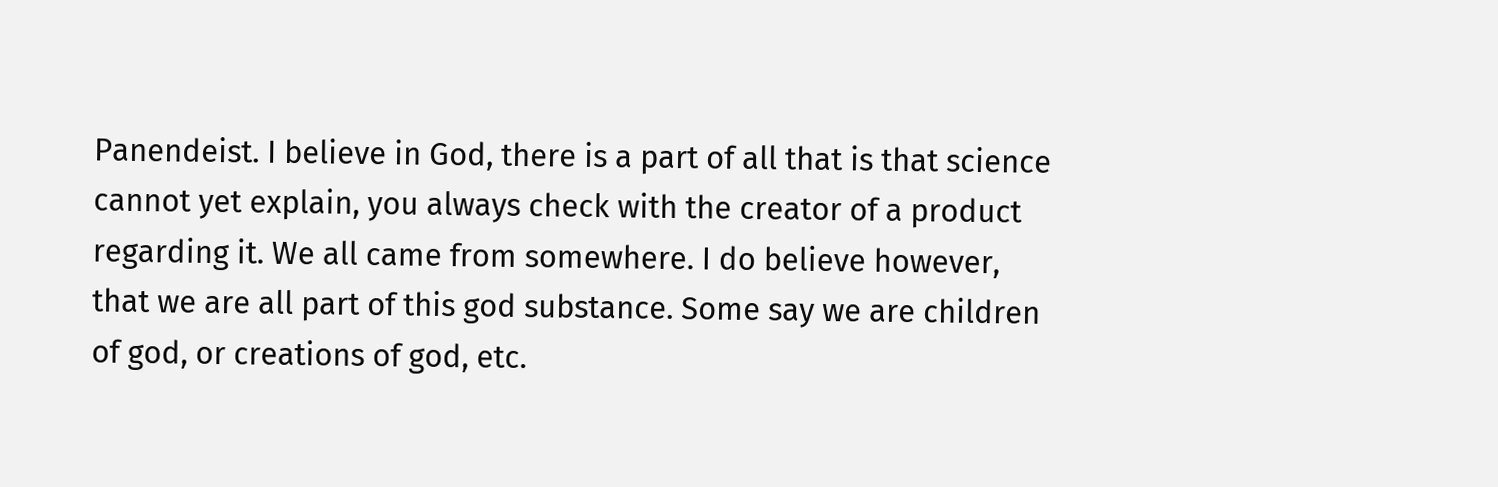Panendeist. I believe in God, there is a part of all that is that science cannot yet explain, you always check with the creator of a product regarding it. We all came from somewhere. I do believe however, that we are all part of this god substance. Some say we are children of god, or creations of god, etc.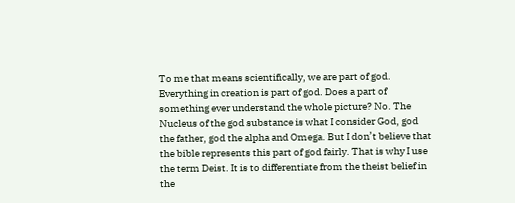To me that means scientifically, we are part of god. Everything in creation is part of god. Does a part of something ever understand the whole picture? No. The Nucleus of the god substance is what I consider God, god the father, god the alpha and Omega. But I don’t believe that the bible represents this part of god fairly. That is why I use the term Deist. It is to differentiate from the theist belief in the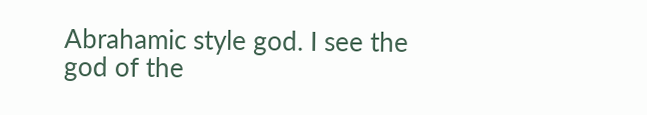Abrahamic style god. I see the god of the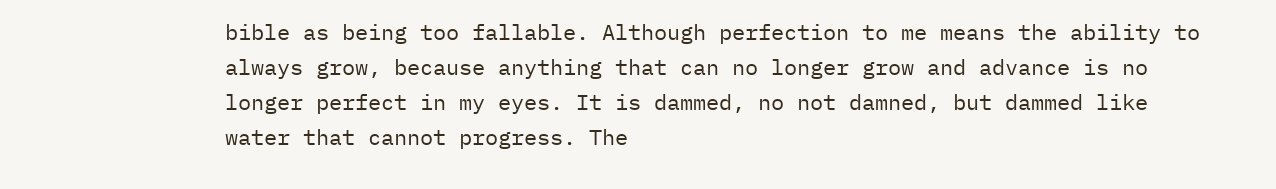bible as being too fallable. Although perfection to me means the ability to always grow, because anything that can no longer grow and advance is no longer perfect in my eyes. It is dammed, no not damned, but dammed like water that cannot progress. The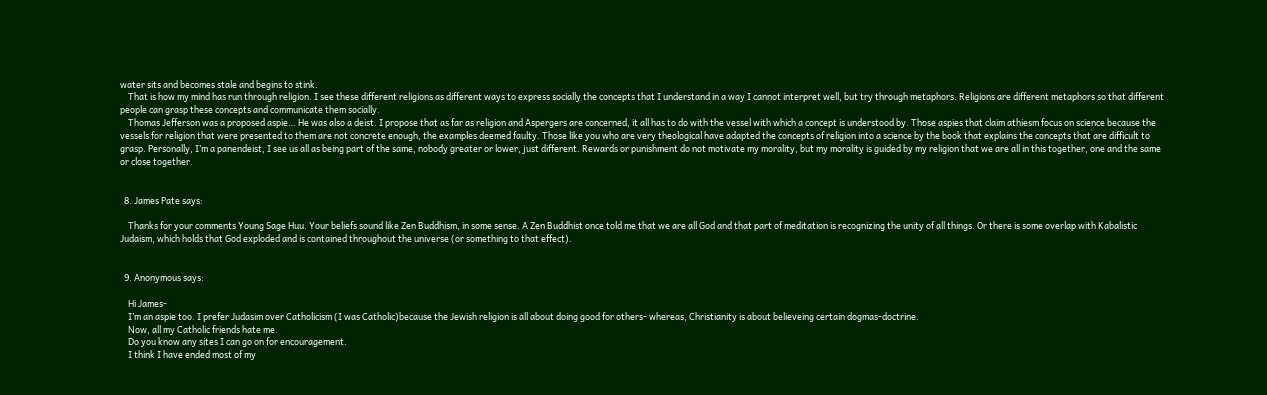water sits and becomes stale and begins to stink.
    That is how my mind has run through religion. I see these different religions as different ways to express socially the concepts that I understand in a way I cannot interpret well, but try through metaphors. Religions are different metaphors so that different people can grasp these concepts and communicate them socially.
    Thomas Jefferson was a proposed aspie… He was also a deist. I propose that as far as religion and Aspergers are concerned, it all has to do with the vessel with which a concept is understood by. Those aspies that claim athiesm focus on science because the vessels for religion that were presented to them are not concrete enough, the examples deemed faulty. Those like you who are very theological have adapted the concepts of religion into a science by the book that explains the concepts that are difficult to grasp. Personally, I’m a panendeist, I see us all as being part of the same, nobody greater or lower, just different. Rewards or punishment do not motivate my morality, but my morality is guided by my religion that we are all in this together, one and the same or close together.


  8. James Pate says:

    Thanks for your comments Young Sage Huu. Your beliefs sound like Zen Buddhism, in some sense. A Zen Buddhist once told me that we are all God and that part of meditation is recognizing the unity of all things. Or there is some overlap with Kabalistic Judaism, which holds that God exploded and is contained throughout the universe (or something to that effect).


  9. Anonymous says:

    Hi James-
    I’m an aspie too. I prefer Judasim over Catholicism (I was Catholic)because the Jewish religion is all about doing good for others- whereas, Christianity is about believeing certain dogmas-doctrine.
    Now, all my Catholic friends hate me.
    Do you know any sites I can go on for encouragement.
    I think I have ended most of my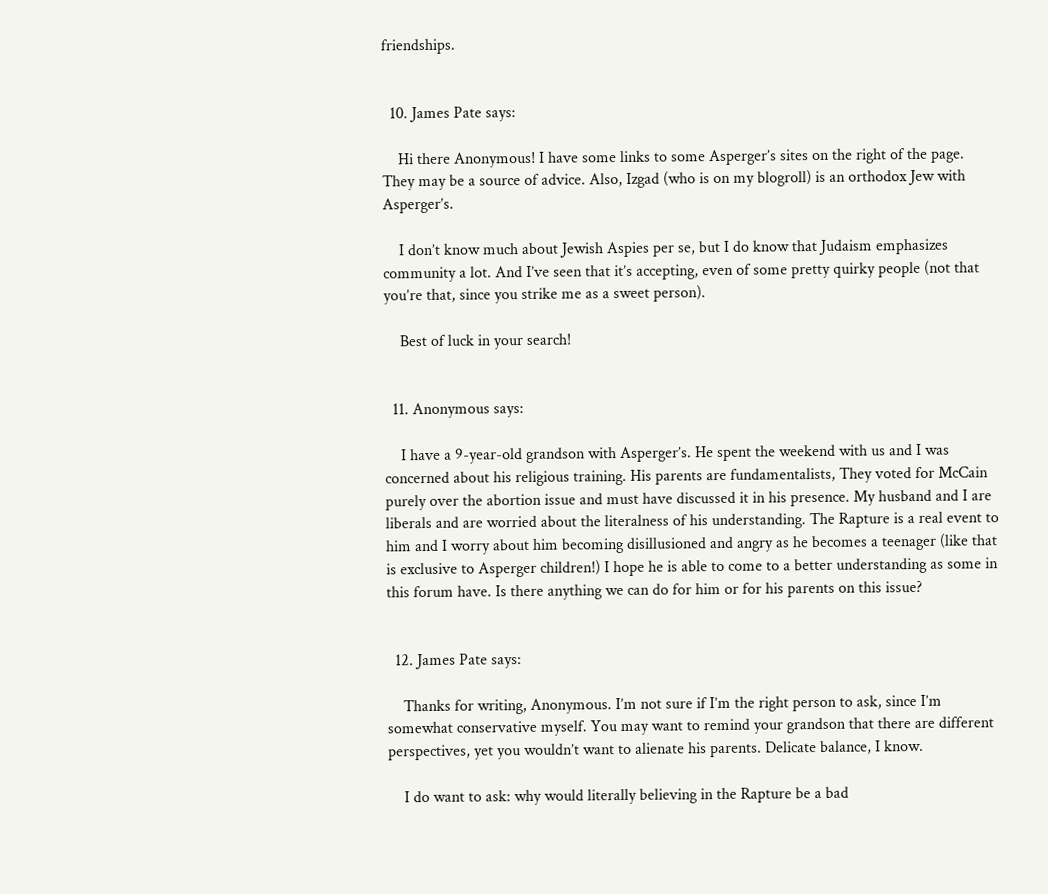friendships.


  10. James Pate says:

    Hi there Anonymous! I have some links to some Asperger’s sites on the right of the page. They may be a source of advice. Also, Izgad (who is on my blogroll) is an orthodox Jew with Asperger’s.

    I don’t know much about Jewish Aspies per se, but I do know that Judaism emphasizes community a lot. And I’ve seen that it’s accepting, even of some pretty quirky people (not that you’re that, since you strike me as a sweet person).

    Best of luck in your search!


  11. Anonymous says:

    I have a 9-year-old grandson with Asperger’s. He spent the weekend with us and I was concerned about his religious training. His parents are fundamentalists, They voted for McCain purely over the abortion issue and must have discussed it in his presence. My husband and I are liberals and are worried about the literalness of his understanding. The Rapture is a real event to him and I worry about him becoming disillusioned and angry as he becomes a teenager (like that is exclusive to Asperger children!) I hope he is able to come to a better understanding as some in this forum have. Is there anything we can do for him or for his parents on this issue?


  12. James Pate says:

    Thanks for writing, Anonymous. I’m not sure if I’m the right person to ask, since I’m somewhat conservative myself. You may want to remind your grandson that there are different perspectives, yet you wouldn’t want to alienate his parents. Delicate balance, I know.

    I do want to ask: why would literally believing in the Rapture be a bad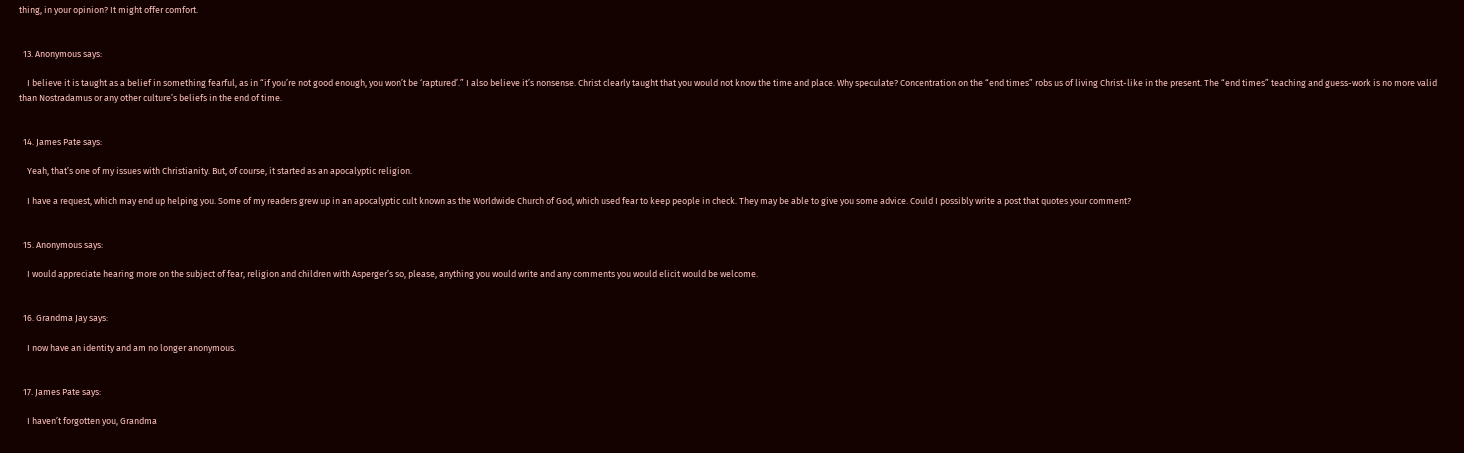thing, in your opinion? It might offer comfort.


  13. Anonymous says:

    I believe it is taught as a belief in something fearful, as in “if you’re not good enough, you won’t be ‘raptured’.” I also believe it’s nonsense. Christ clearly taught that you would not know the time and place. Why speculate? Concentration on the “end times” robs us of living Christ-like in the present. The “end times” teaching and guess-work is no more valid than Nostradamus or any other culture’s beliefs in the end of time.


  14. James Pate says:

    Yeah, that’s one of my issues with Christianity. But, of course, it started as an apocalyptic religion.

    I have a request, which may end up helping you. Some of my readers grew up in an apocalyptic cult known as the Worldwide Church of God, which used fear to keep people in check. They may be able to give you some advice. Could I possibly write a post that quotes your comment?


  15. Anonymous says:

    I would appreciate hearing more on the subject of fear, religion and children with Asperger’s so, please, anything you would write and any comments you would elicit would be welcome.


  16. Grandma Jay says:

    I now have an identity and am no longer anonymous.


  17. James Pate says:

    I haven’t forgotten you, Grandma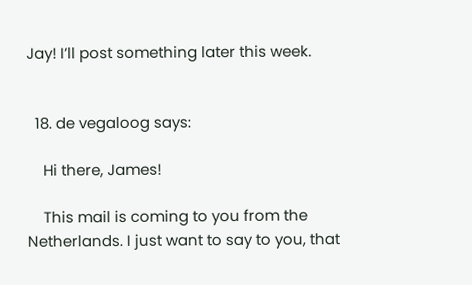Jay! I’ll post something later this week.


  18. de vegaloog says:

    Hi there, James!

    This mail is coming to you from the Netherlands. I just want to say to you, that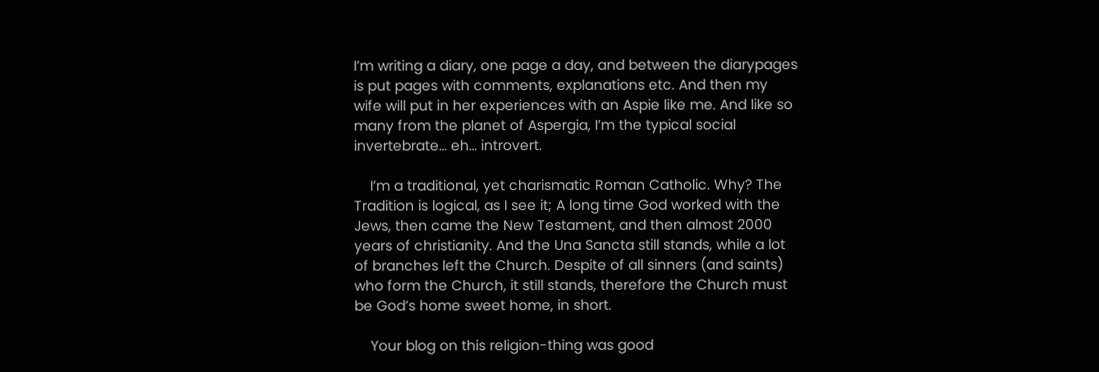I’m writing a diary, one page a day, and between the diarypages is put pages with comments, explanations etc. And then my wife will put in her experiences with an Aspie like me. And like so many from the planet of Aspergia, I’m the typical social invertebrate… eh… introvert.

    I’m a traditional, yet charismatic Roman Catholic. Why? The Tradition is logical, as I see it; A long time God worked with the Jews, then came the New Testament, and then almost 2000 years of christianity. And the Una Sancta still stands, while a lot of branches left the Church. Despite of all sinners (and saints) who form the Church, it still stands, therefore the Church must be God’s home sweet home, in short.

    Your blog on this religion-thing was good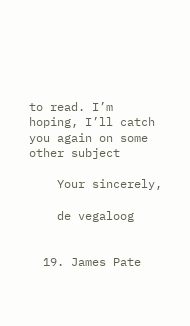to read. I’m hoping, I’ll catch you again on some other subject

    Your sincerely,

    de vegaloog


  19. James Pate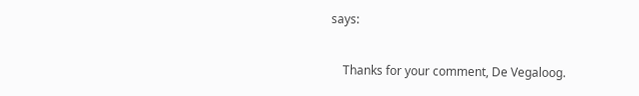says:

    Thanks for your comment, De Vegaloog.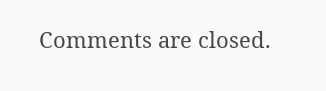Comments are closed.